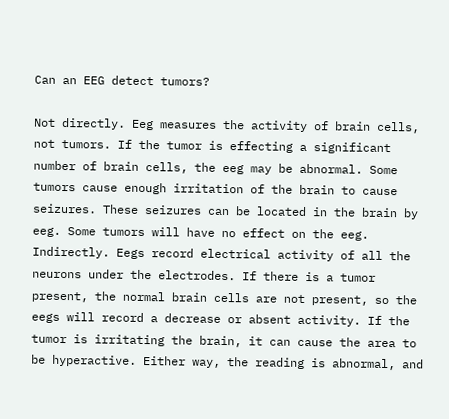Can an EEG detect tumors?

Not directly. Eeg measures the activity of brain cells, not tumors. If the tumor is effecting a significant number of brain cells, the eeg may be abnormal. Some tumors cause enough irritation of the brain to cause seizures. These seizures can be located in the brain by eeg. Some tumors will have no effect on the eeg.
Indirectly. Eegs record electrical activity of all the neurons under the electrodes. If there is a tumor present, the normal brain cells are not present, so the eegs will record a decrease or absent activity. If the tumor is irritating the brain, it can cause the area to be hyperactive. Either way, the reading is abnormal, and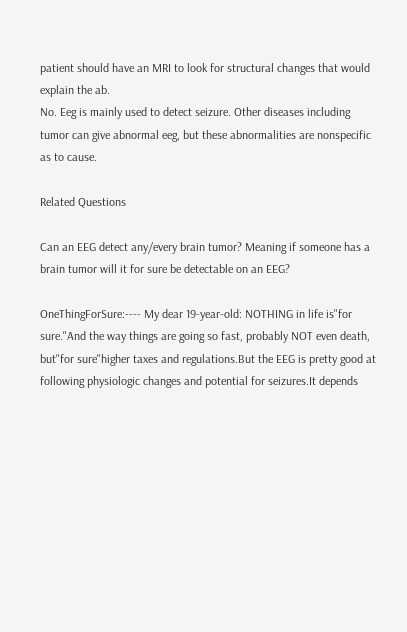patient should have an MRI to look for structural changes that would explain the ab.
No. Eeg is mainly used to detect seizure. Other diseases including tumor can give abnormal eeg, but these abnormalities are nonspecific as to cause.

Related Questions

Can an EEG detect any/every brain tumor? Meaning if someone has a brain tumor will it for sure be detectable on an EEG?

OneThingForSure:---- My dear 19-year-old: NOTHING in life is"for sure."And the way things are going so fast, probably NOT even death, but"for sure"higher taxes and regulations.But the EEG is pretty good at following physiologic changes and potential for seizures.It depends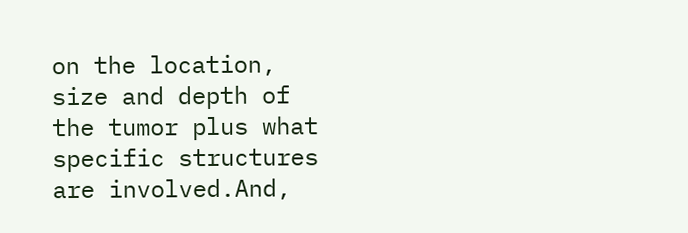on the location, size and depth of the tumor plus what specific structures are involved.And,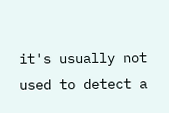it's usually not used to detect a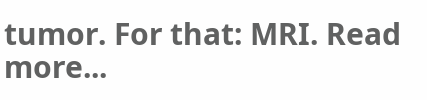tumor. For that: MRI. Read more...